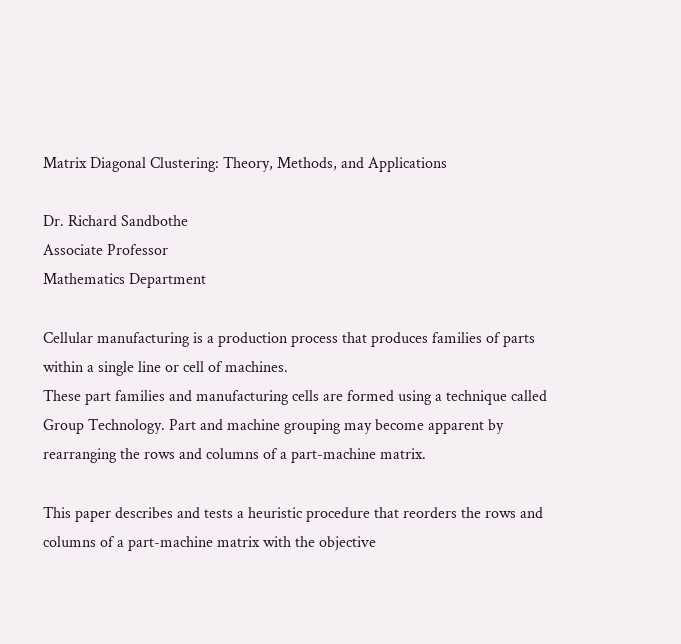Matrix Diagonal Clustering: Theory, Methods, and Applications

Dr. Richard Sandbothe
Associate Professor
Mathematics Department

Cellular manufacturing is a production process that produces families of parts within a single line or cell of machines.
These part families and manufacturing cells are formed using a technique called Group Technology. Part and machine grouping may become apparent by rearranging the rows and columns of a part-machine matrix.

This paper describes and tests a heuristic procedure that reorders the rows and columns of a part-machine matrix with the objective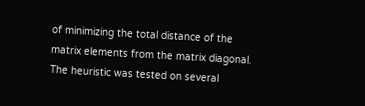of minimizing the total distance of the matrix elements from the matrix diagonal. The heuristic was tested on several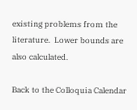existing problems from the literature.  Lower bounds are also calculated.

Back to the Colloquia Calendar